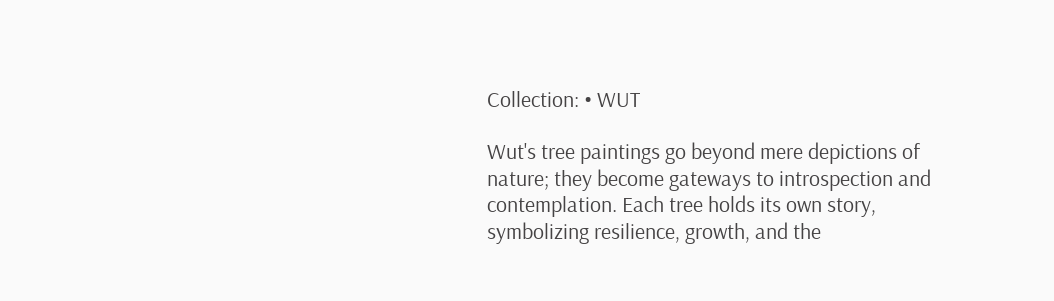Collection: • WUT

Wut's tree paintings go beyond mere depictions of nature; they become gateways to introspection and contemplation. Each tree holds its own story, symbolizing resilience, growth, and the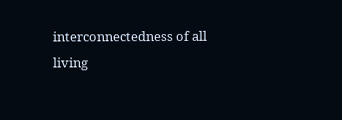interconnectedness of all living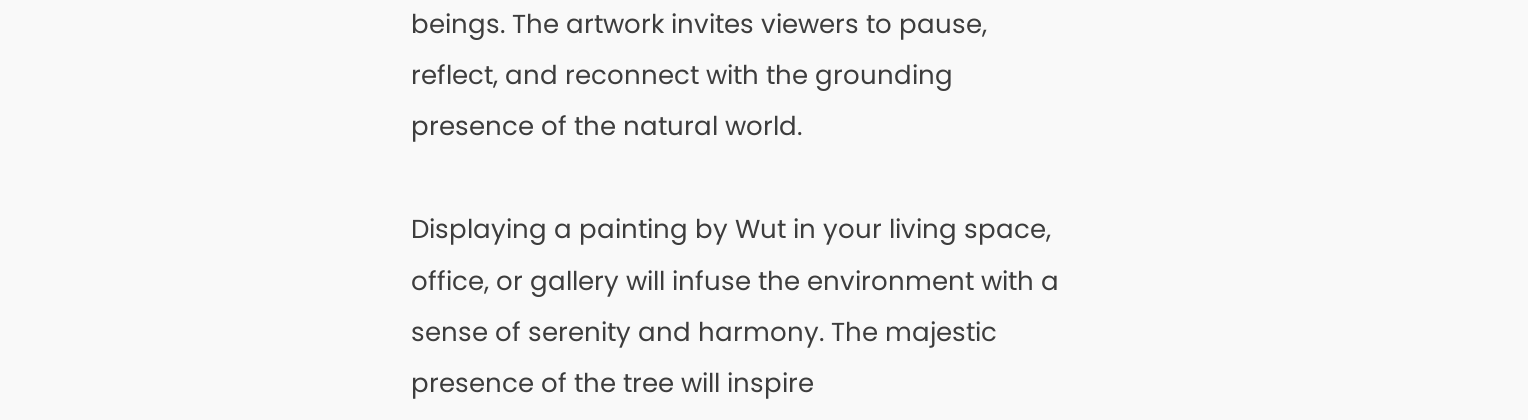beings. The artwork invites viewers to pause, reflect, and reconnect with the grounding presence of the natural world.

Displaying a painting by Wut in your living space, office, or gallery will infuse the environment with a sense of serenity and harmony. The majestic presence of the tree will inspire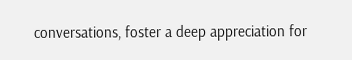conversations, foster a deep appreciation for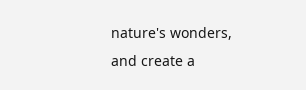nature's wonders, and create a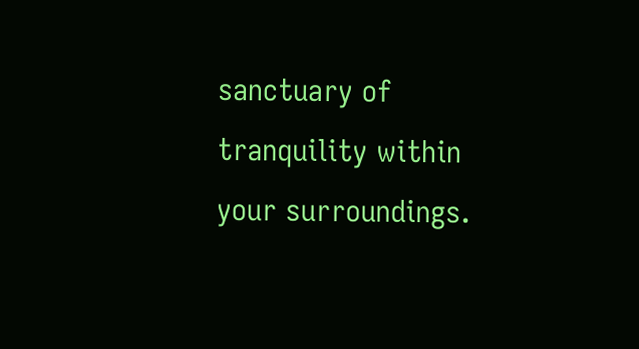sanctuary of tranquility within your surroundings.